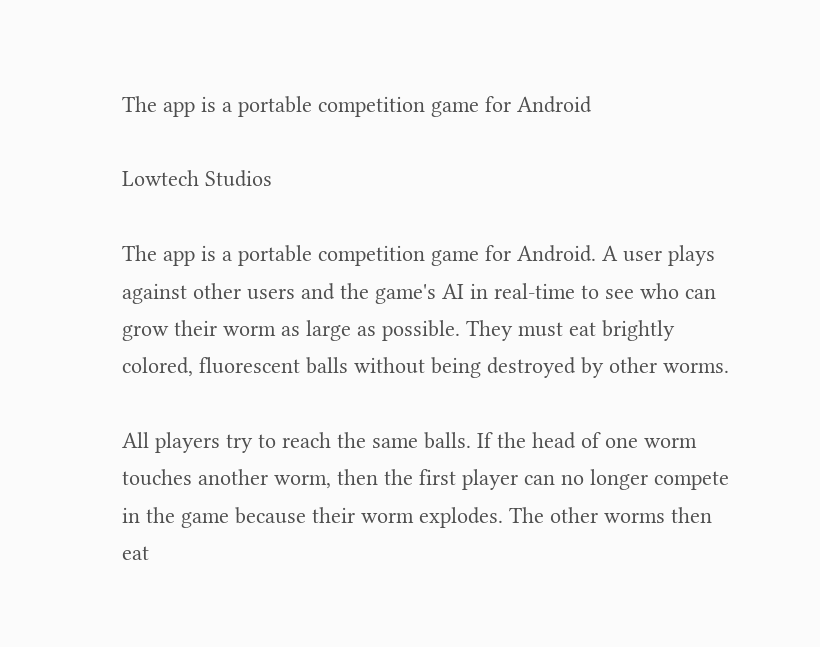The app is a portable competition game for Android

Lowtech Studios

The app is a portable competition game for Android. A user plays against other users and the game's AI in real-time to see who can grow their worm as large as possible. They must eat brightly colored, fluorescent balls without being destroyed by other worms.

All players try to reach the same balls. If the head of one worm touches another worm, then the first player can no longer compete in the game because their worm explodes. The other worms then eat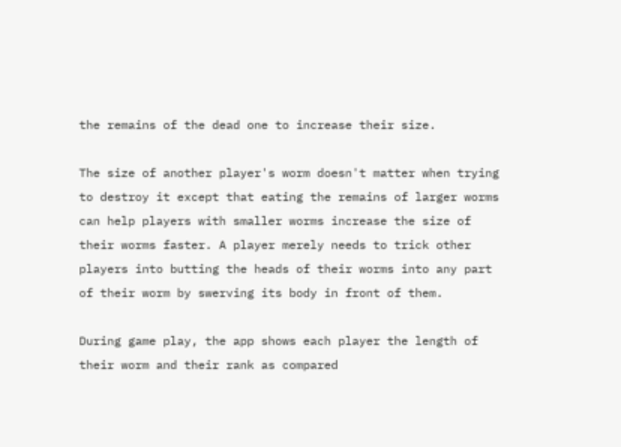the remains of the dead one to increase their size.

The size of another player's worm doesn't matter when trying to destroy it except that eating the remains of larger worms can help players with smaller worms increase the size of their worms faster. A player merely needs to trick other players into butting the heads of their worms into any part of their worm by swerving its body in front of them.

During game play, the app shows each player the length of their worm and their rank as compared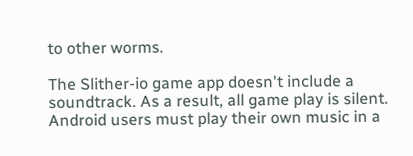to other worms.

The Slither-io game app doesn't include a soundtrack. As a result, all game play is silent. Android users must play their own music in a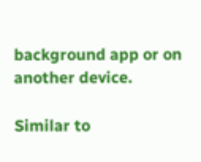background app or on another device.

Similar to